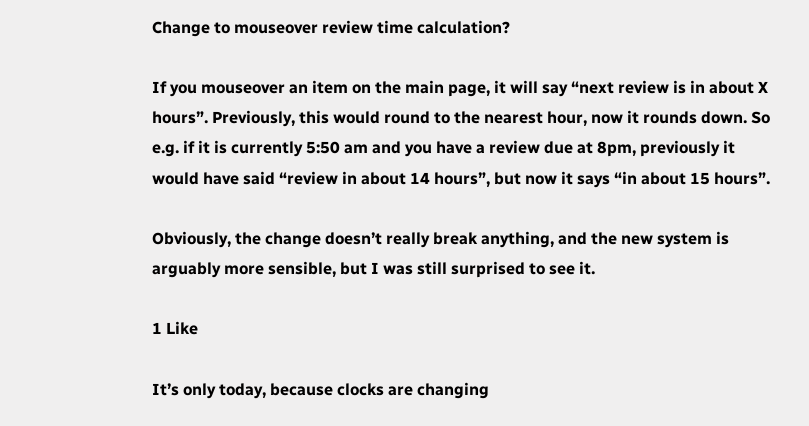Change to mouseover review time calculation?

If you mouseover an item on the main page, it will say “next review is in about X hours”. Previously, this would round to the nearest hour, now it rounds down. So e.g. if it is currently 5:50 am and you have a review due at 8pm, previously it would have said “review in about 14 hours”, but now it says “in about 15 hours”.

Obviously, the change doesn’t really break anything, and the new system is arguably more sensible, but I was still surprised to see it.

1 Like

It’s only today, because clocks are changing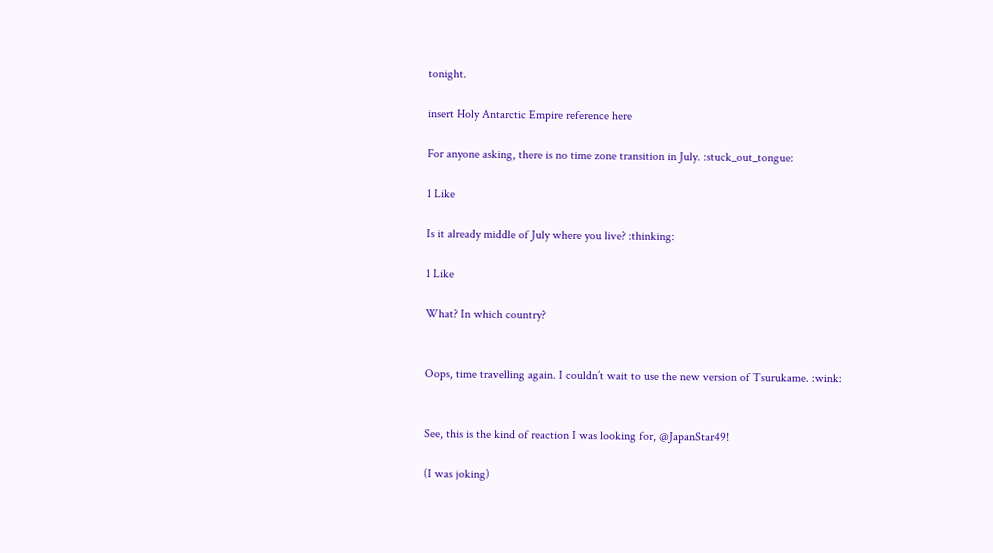tonight.

insert Holy Antarctic Empire reference here

For anyone asking, there is no time zone transition in July. :stuck_out_tongue:

1 Like

Is it already middle of July where you live? :thinking:

1 Like

What? In which country?


Oops, time travelling again. I couldn’t wait to use the new version of Tsurukame. :wink:


See, this is the kind of reaction I was looking for, @JapanStar49!

(I was joking)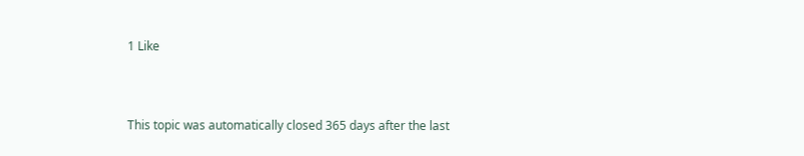1 Like



This topic was automatically closed 365 days after the last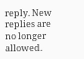reply. New replies are no longer allowed.